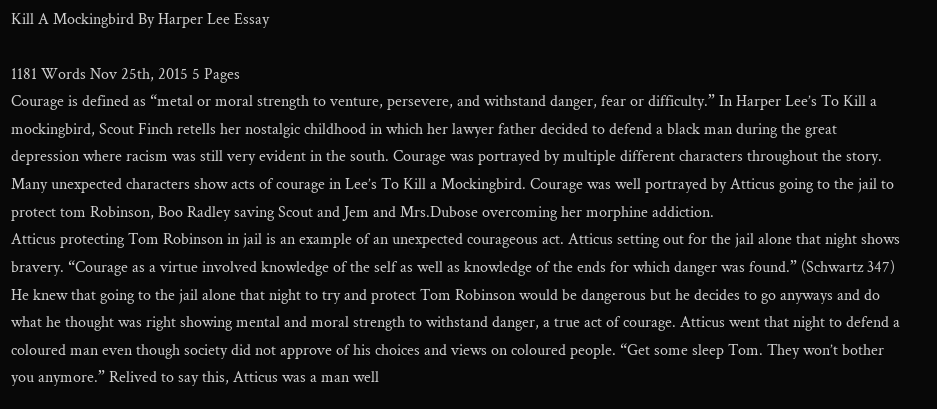Kill A Mockingbird By Harper Lee Essay

1181 Words Nov 25th, 2015 5 Pages
Courage is defined as “metal or moral strength to venture, persevere, and withstand danger, fear or difficulty.” In Harper Lee’s To Kill a mockingbird, Scout Finch retells her nostalgic childhood in which her lawyer father decided to defend a black man during the great depression where racism was still very evident in the south. Courage was portrayed by multiple different characters throughout the story. Many unexpected characters show acts of courage in Lee’s To Kill a Mockingbird. Courage was well portrayed by Atticus going to the jail to protect tom Robinson, Boo Radley saving Scout and Jem and Mrs.Dubose overcoming her morphine addiction.
Atticus protecting Tom Robinson in jail is an example of an unexpected courageous act. Atticus setting out for the jail alone that night shows bravery. “Courage as a virtue involved knowledge of the self as well as knowledge of the ends for which danger was found.” (Schwartz 347) He knew that going to the jail alone that night to try and protect Tom Robinson would be dangerous but he decides to go anyways and do what he thought was right showing mental and moral strength to withstand danger, a true act of courage. Atticus went that night to defend a coloured man even though society did not approve of his choices and views on coloured people. “Get some sleep Tom. They won’t bother you anymore.” Relived to say this, Atticus was a man well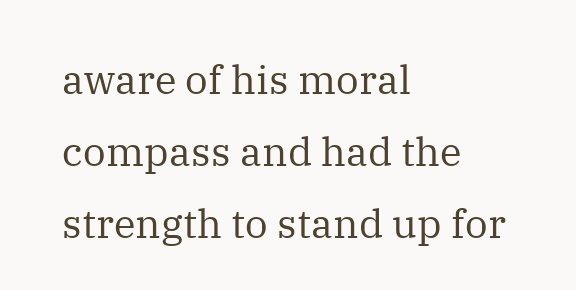aware of his moral compass and had the strength to stand up for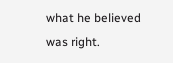what he believed was right.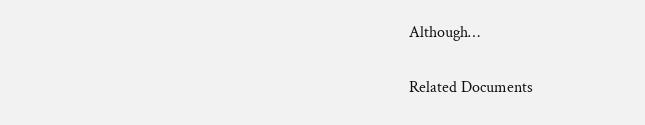Although…

Related Documents